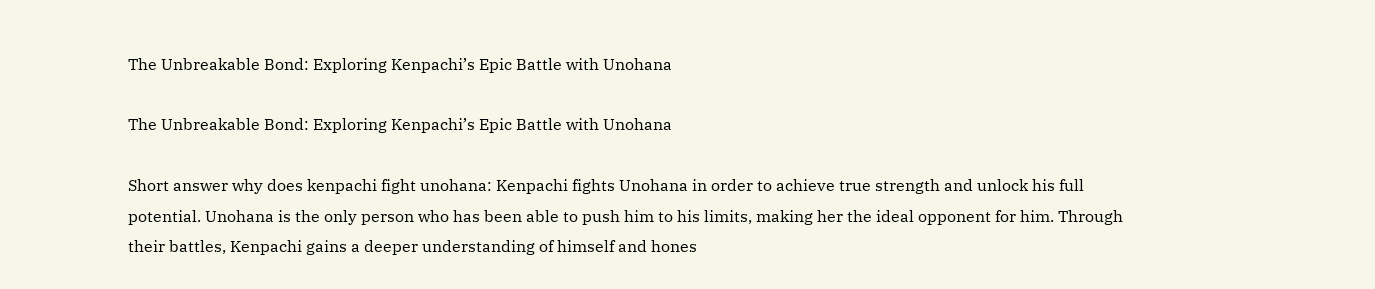The Unbreakable Bond: Exploring Kenpachi’s Epic Battle with Unohana

The Unbreakable Bond: Exploring Kenpachi’s Epic Battle with Unohana

Short answer why does kenpachi fight unohana: Kenpachi fights Unohana in order to achieve true strength and unlock his full potential. Unohana is the only person who has been able to push him to his limits, making her the ideal opponent for him. Through their battles, Kenpachi gains a deeper understanding of himself and hones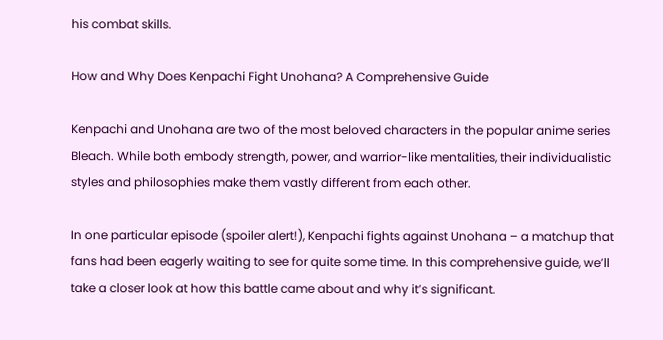his combat skills.

How and Why Does Kenpachi Fight Unohana? A Comprehensive Guide

Kenpachi and Unohana are two of the most beloved characters in the popular anime series Bleach. While both embody strength, power, and warrior-like mentalities, their individualistic styles and philosophies make them vastly different from each other.

In one particular episode (spoiler alert!), Kenpachi fights against Unohana – a matchup that fans had been eagerly waiting to see for quite some time. In this comprehensive guide, we’ll take a closer look at how this battle came about and why it’s significant.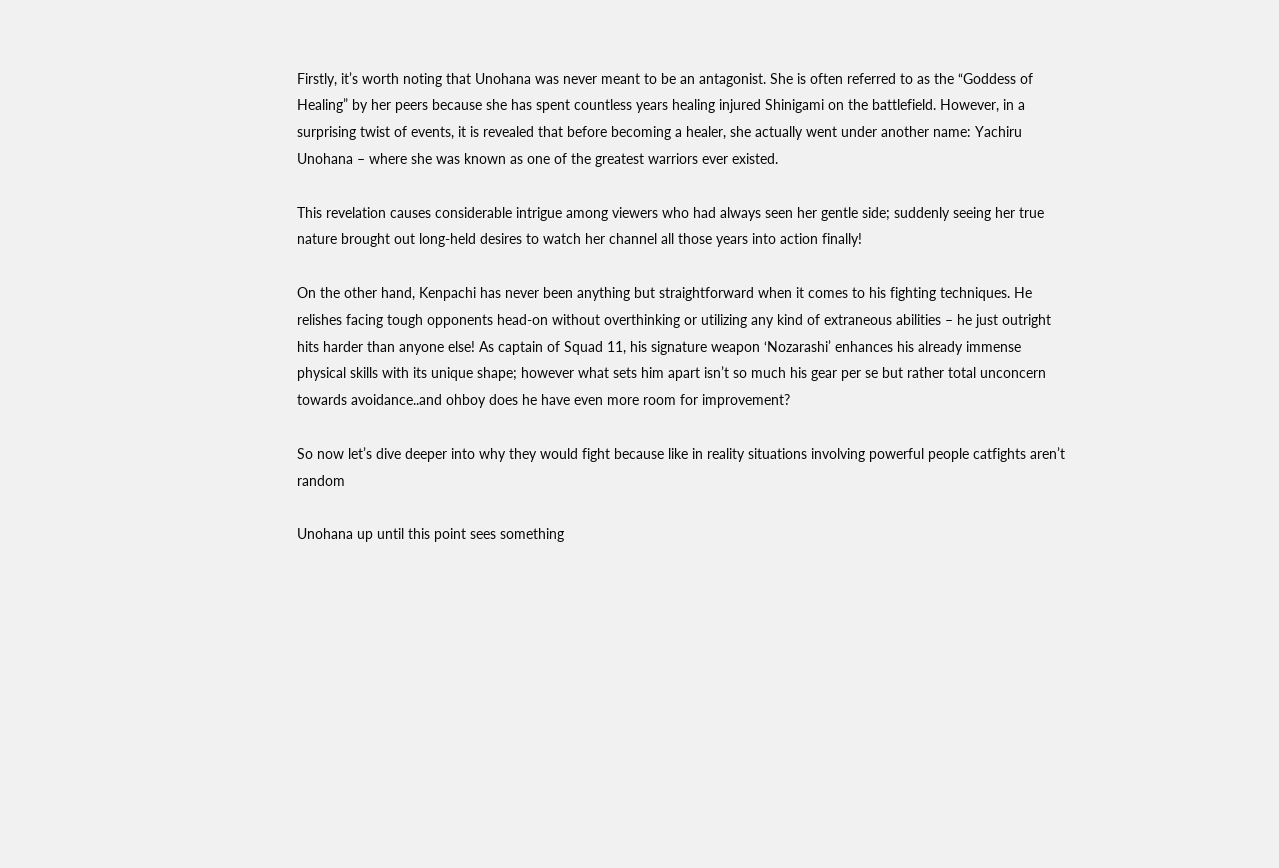Firstly, it’s worth noting that Unohana was never meant to be an antagonist. She is often referred to as the “Goddess of Healing” by her peers because she has spent countless years healing injured Shinigami on the battlefield. However, in a surprising twist of events, it is revealed that before becoming a healer, she actually went under another name: Yachiru Unohana – where she was known as one of the greatest warriors ever existed.

This revelation causes considerable intrigue among viewers who had always seen her gentle side; suddenly seeing her true nature brought out long-held desires to watch her channel all those years into action finally!

On the other hand, Kenpachi has never been anything but straightforward when it comes to his fighting techniques. He relishes facing tough opponents head-on without overthinking or utilizing any kind of extraneous abilities – he just outright hits harder than anyone else! As captain of Squad 11, his signature weapon ‘Nozarashi’ enhances his already immense physical skills with its unique shape; however what sets him apart isn’t so much his gear per se but rather total unconcern towards avoidance..and ohboy does he have even more room for improvement?

So now let’s dive deeper into why they would fight because like in reality situations involving powerful people catfights aren’t random

Unohana up until this point sees something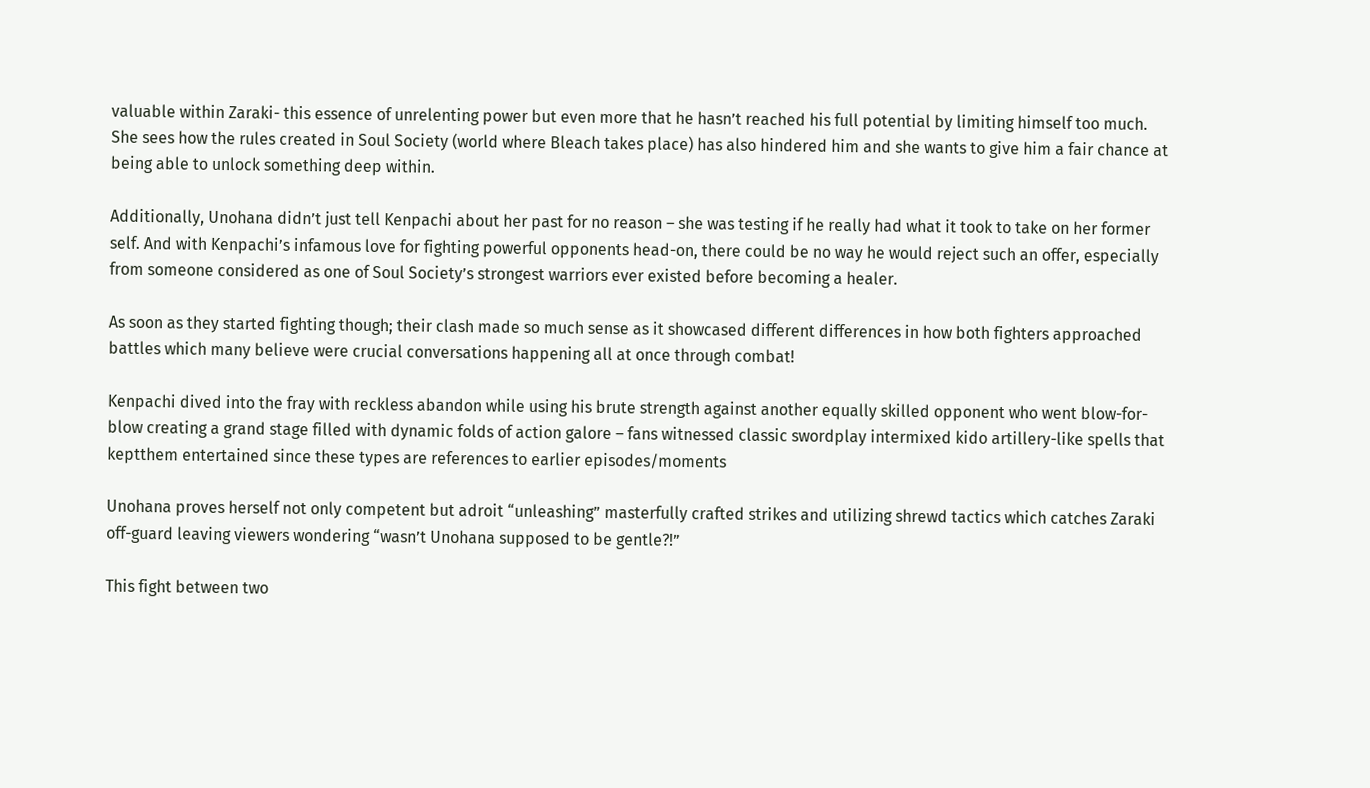valuable within Zaraki- this essence of unrelenting power but even more that he hasn’t reached his full potential by limiting himself too much. She sees how the rules created in Soul Society (world where Bleach takes place) has also hindered him and she wants to give him a fair chance at being able to unlock something deep within.

Additionally, Unohana didn’t just tell Kenpachi about her past for no reason – she was testing if he really had what it took to take on her former self. And with Kenpachi’s infamous love for fighting powerful opponents head-on, there could be no way he would reject such an offer, especially from someone considered as one of Soul Society’s strongest warriors ever existed before becoming a healer.

As soon as they started fighting though; their clash made so much sense as it showcased different differences in how both fighters approached battles which many believe were crucial conversations happening all at once through combat!

Kenpachi dived into the fray with reckless abandon while using his brute strength against another equally skilled opponent who went blow-for-blow creating a grand stage filled with dynamic folds of action galore – fans witnessed classic swordplay intermixed kido artillery-like spells that keptthem entertained since these types are references to earlier episodes/moments

Unohana proves herself not only competent but adroit “unleashing” masterfully crafted strikes and utilizing shrewd tactics which catches Zaraki off-guard leaving viewers wondering “wasn’t Unohana supposed to be gentle?!”

This fight between two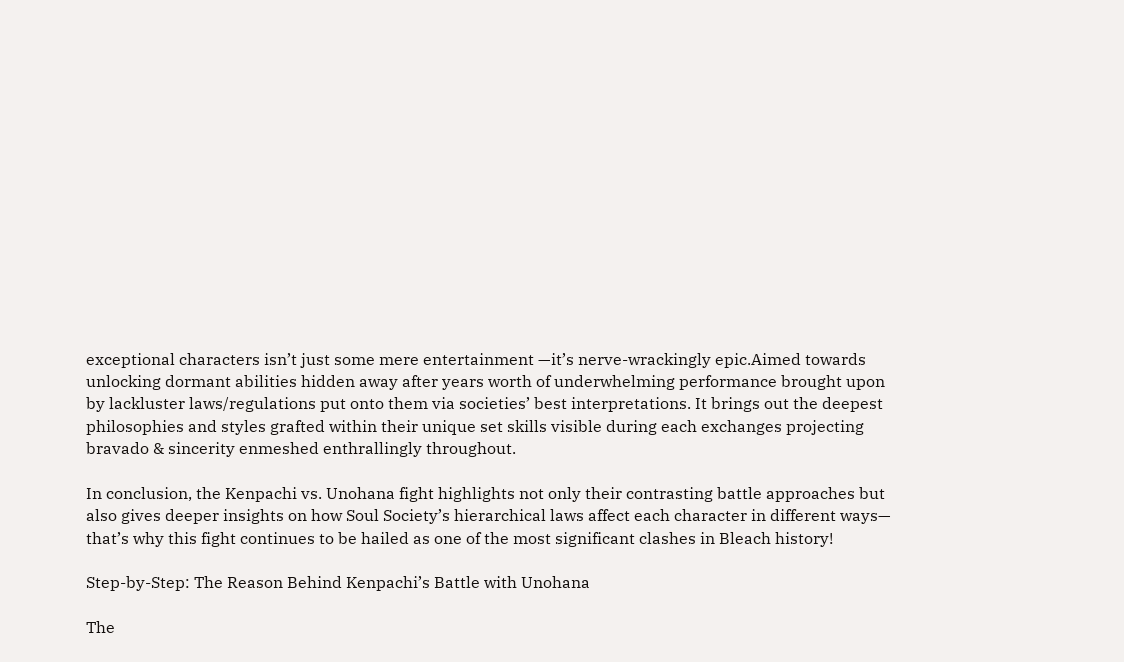exceptional characters isn’t just some mere entertainment —it’s nerve-wrackingly epic.Aimed towards unlocking dormant abilities hidden away after years worth of underwhelming performance brought upon by lackluster laws/regulations put onto them via societies’ best interpretations. It brings out the deepest philosophies and styles grafted within their unique set skills visible during each exchanges projecting bravado & sincerity enmeshed enthrallingly throughout.

In conclusion, the Kenpachi vs. Unohana fight highlights not only their contrasting battle approaches but also gives deeper insights on how Soul Society’s hierarchical laws affect each character in different ways— that’s why this fight continues to be hailed as one of the most significant clashes in Bleach history!

Step-by-Step: The Reason Behind Kenpachi’s Battle with Unohana

The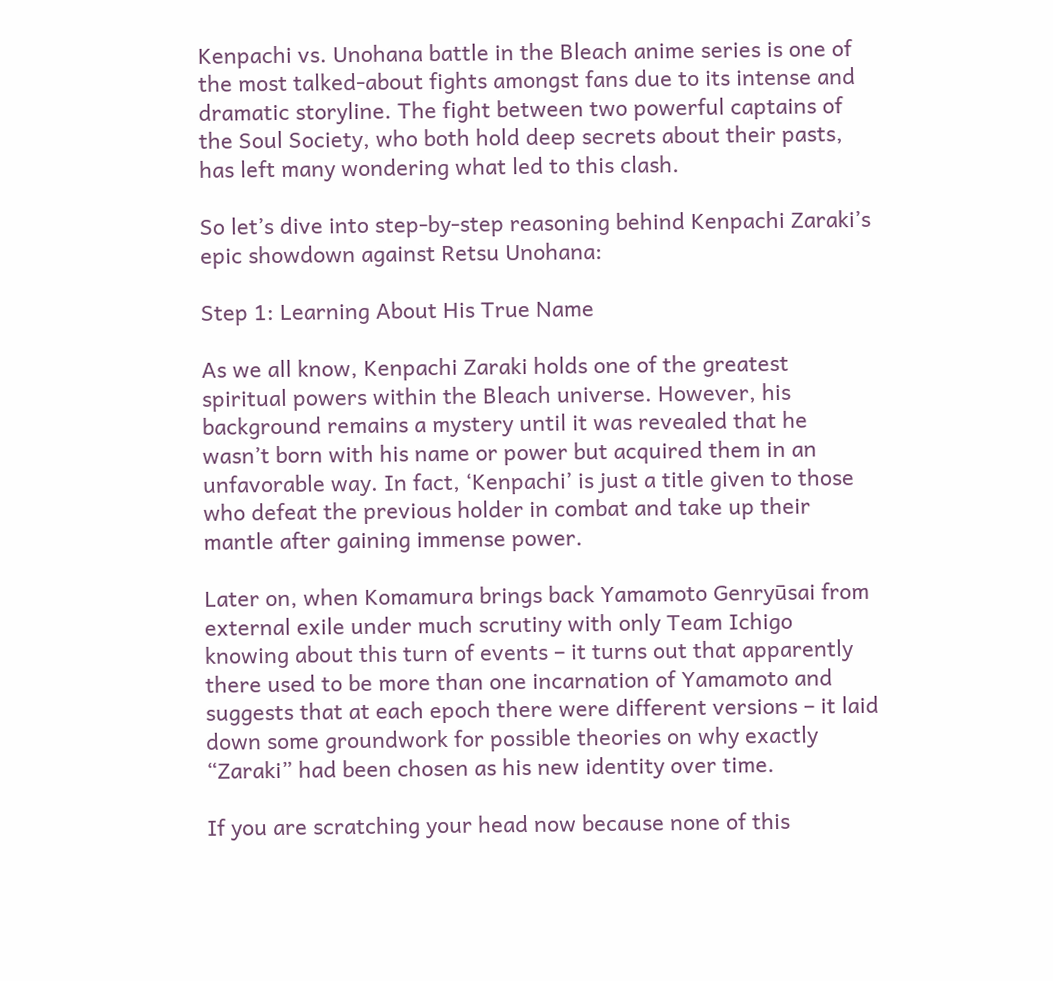Kenpachi vs. Unohana battle in the Bleach anime series is one of the most talked-about fights amongst fans due to its intense and dramatic storyline. The fight between two powerful captains of the Soul Society, who both hold deep secrets about their pasts, has left many wondering what led to this clash.

So let’s dive into step-by-step reasoning behind Kenpachi Zaraki’s epic showdown against Retsu Unohana:

Step 1: Learning About His True Name

As we all know, Kenpachi Zaraki holds one of the greatest spiritual powers within the Bleach universe. However, his background remains a mystery until it was revealed that he wasn’t born with his name or power but acquired them in an unfavorable way. In fact, ‘Kenpachi’ is just a title given to those who defeat the previous holder in combat and take up their mantle after gaining immense power.

Later on, when Komamura brings back Yamamoto Genryūsai from external exile under much scrutiny with only Team Ichigo knowing about this turn of events – it turns out that apparently there used to be more than one incarnation of Yamamoto and suggests that at each epoch there were different versions – it laid down some groundwork for possible theories on why exactly “Zaraki” had been chosen as his new identity over time.

If you are scratching your head now because none of this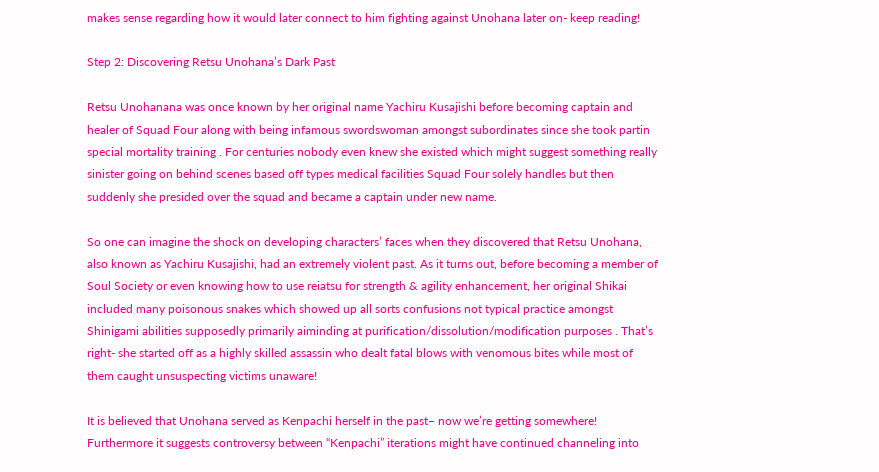makes sense regarding how it would later connect to him fighting against Unohana later on- keep reading!

Step 2: Discovering Retsu Unohana’s Dark Past

Retsu Unohanana was once known by her original name Yachiru Kusajishi before becoming captain and healer of Squad Four along with being infamous swordswoman amongst subordinates since she took partin special mortality training . For centuries nobody even knew she existed which might suggest something really sinister going on behind scenes based off types medical facilities Squad Four solely handles but then suddenly she presided over the squad and became a captain under new name.

So one can imagine the shock on developing characters’ faces when they discovered that Retsu Unohana, also known as Yachiru Kusajishi, had an extremely violent past. As it turns out, before becoming a member of Soul Society or even knowing how to use reiatsu for strength & agility enhancement, her original Shikai included many poisonous snakes which showed up all sorts confusions not typical practice amongst Shinigami abilities supposedly primarily aiminding at purification/dissolution/modification purposes . That’s right- she started off as a highly skilled assassin who dealt fatal blows with venomous bites while most of them caught unsuspecting victims unaware!

It is believed that Unohana served as Kenpachi herself in the past– now we’re getting somewhere! Furthermore it suggests controversy between “Kenpachi” iterations might have continued channeling into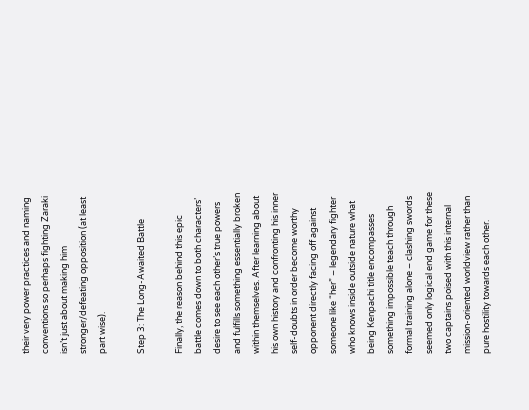their very power practices and naming conventions so perhaps fighting Zaraki isn’t just about making him stronger/defeating opposition (at least part wise).

Step 3: The Long-Awaited Battle

Finally, the reason behind this epic battle comes down to both characters’ desire to see each other’s true powers and fulfills something essentially broken within themselves. After learning about his own history and confronting his inner self-doubts in order become worthy opponent directly facing off against someone like “her” – legendary fighter who knows inside outside nature what being Kenpachi title encompasses something impossible teach through formal training alone – clashing swords seemed only logical end game for these two captains poised with this internal mission-oriented worldview rather than pure hostility towards each other.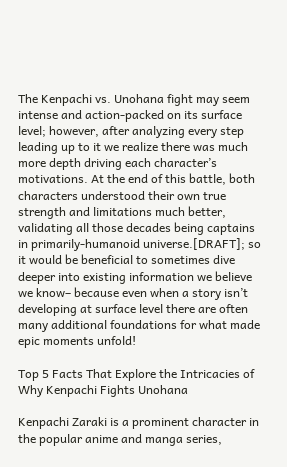The Kenpachi vs. Unohana fight may seem intense and action-packed on its surface level; however, after analyzing every step leading up to it we realize there was much more depth driving each character’s motivations. At the end of this battle, both characters understood their own true strength and limitations much better, validating all those decades being captains in primarily-humanoid universe.[DRAFT]; so it would be beneficial to sometimes dive deeper into existing information we believe we know– because even when a story isn’t developing at surface level there are often many additional foundations for what made epic moments unfold!

Top 5 Facts That Explore the Intricacies of Why Kenpachi Fights Unohana

Kenpachi Zaraki is a prominent character in the popular anime and manga series,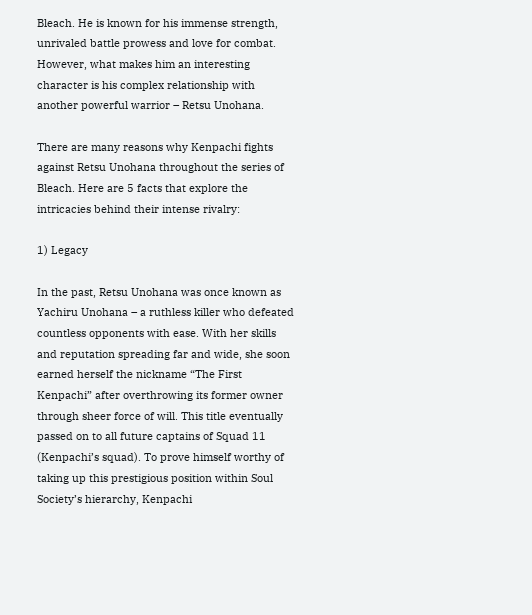Bleach. He is known for his immense strength, unrivaled battle prowess and love for combat. However, what makes him an interesting character is his complex relationship with another powerful warrior – Retsu Unohana.

There are many reasons why Kenpachi fights against Retsu Unohana throughout the series of Bleach. Here are 5 facts that explore the intricacies behind their intense rivalry:

1) Legacy

In the past, Retsu Unohana was once known as Yachiru Unohana – a ruthless killer who defeated countless opponents with ease. With her skills and reputation spreading far and wide, she soon earned herself the nickname “The First Kenpachi” after overthrowing its former owner through sheer force of will. This title eventually passed on to all future captains of Squad 11 (Kenpachi’s squad). To prove himself worthy of taking up this prestigious position within Soul Society’s hierarchy, Kenpachi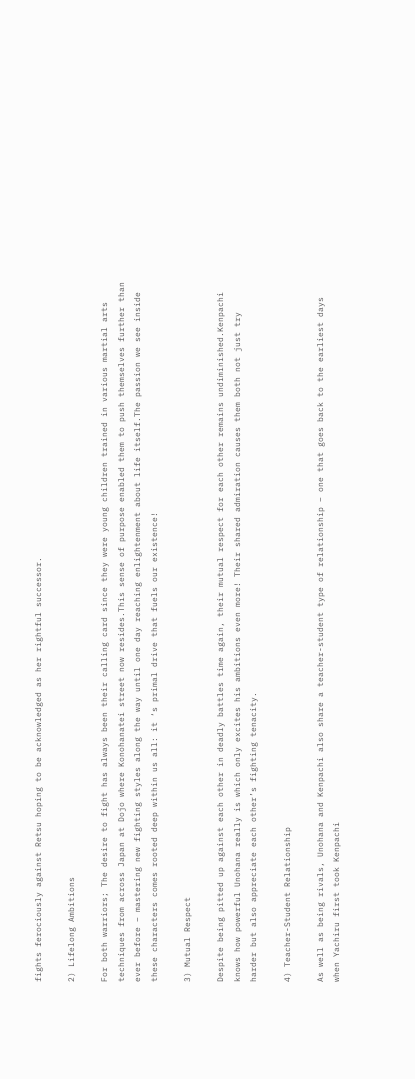fights ferociously against Retsu hoping to be acknowledged as her rightful successor.

2) Lifelong Ambitions

For both warriors; The desire to fight has always been their calling card since they were young children trained in various martial arts techniques from across Japan at Dojo where Konohanatei street now resides.This sense of purpose enabled them to push themselves further than ever before – mastering new fighting styles along the way until one day reaching enlightenment about life itself.The passion we see inside these characters comes rooted deep within us all: it ‘s primal drive that fuels our existence!

3) Mutual Respect

Despite being pitted up against each other in deadly battles time again, their mutual respect for each other remains undiminished.Kenpachi knows how powerful Unohana really is which only excites his ambitions even more! Their shared admiration causes them both not just try harder but also appreciate each other’s fighting tenacity.

4) Teacher-Student Relationship

As well as being rivals, Unohana and Kenpachi also share a teacher-student type of relationship – one that goes back to the earliest days when Yachiru first took Kenpachi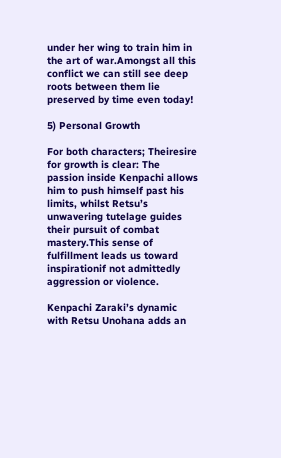under her wing to train him in the art of war.Amongst all this conflict we can still see deep roots between them lie preserved by time even today!

5) Personal Growth

For both characters; Theiresire for growth is clear: The passion inside Kenpachi allows him to push himself past his limits, whilst Retsu’s unwavering tutelage guides their pursuit of combat mastery.This sense of fulfillment leads us toward inspirationif not admittedly aggression or violence.

Kenpachi Zaraki’s dynamic with Retsu Unohana adds an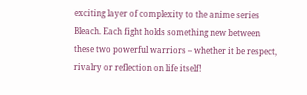exciting layer of complexity to the anime series Bleach. Each fight holds something new between these two powerful warriors – whether it be respect, rivalry or reflection on life itself!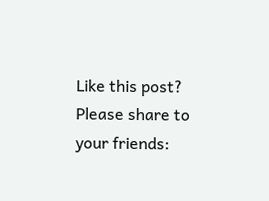Like this post? Please share to your friends: